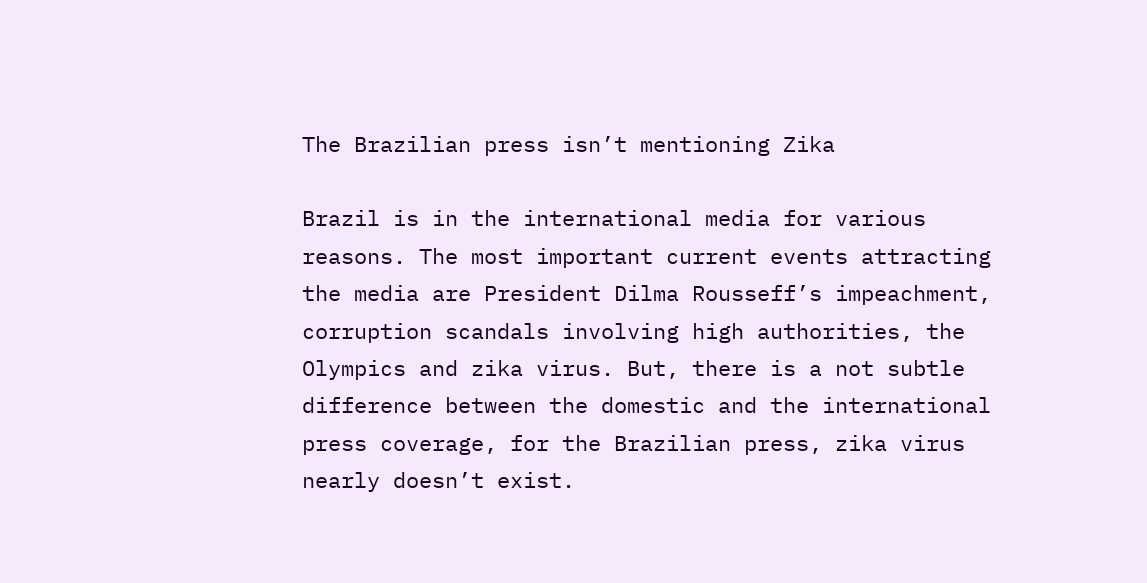The Brazilian press isn’t mentioning Zika

Brazil is in the international media for various reasons. The most important current events attracting the media are President Dilma Rousseff’s impeachment, corruption scandals involving high authorities, the Olympics and zika virus. But, there is a not subtle difference between the domestic and the international press coverage, for the Brazilian press, zika virus nearly doesn’t exist.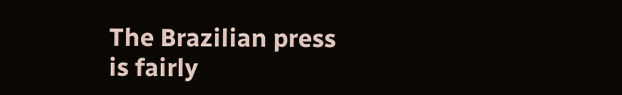The Brazilian press is fairly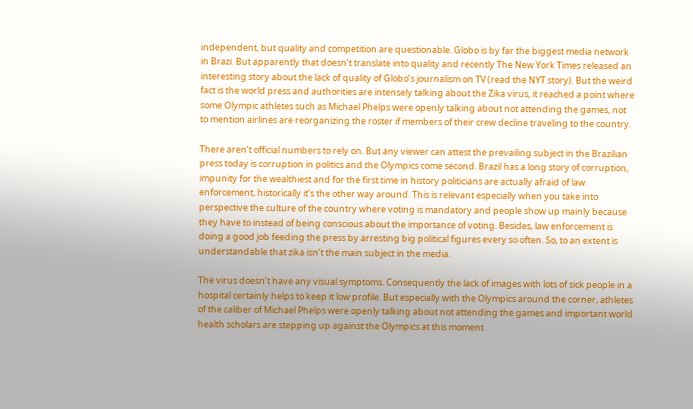independent, but quality and competition are questionable. Globo is by far the biggest media network in Brazi. But apparently that doesn’t translate into quality and recently The New York Times released an interesting story about the lack of quality of Globo’s journalism on TV (read the NYT story). But the weird fact is the world press and authorities are intensely talking about the Zika virus, it reached a point where some Olympic athletes such as Michael Phelps were openly talking about not attending the games, not to mention airlines are reorganizing the roster if members of their crew decline traveling to the country.

There aren’t official numbers to rely on. But any viewer can attest the prevailing subject in the Brazilian press today is corruption in politics and the Olympics come second. Brazil has a long story of corruption, impunity for the wealthiest and for the first time in history politicians are actually afraid of law enforcement, historically it’s the other way around. This is relevant especially when you take into perspective the culture of the country where voting is mandatory and people show up mainly because they have to instead of being conscious about the importance of voting. Besides, law enforcement is doing a good job feeding the press by arresting big political figures every so often. So, to an extent is understandable that zika isn’t the main subject in the media.

The virus doesn’t have any visual symptoms. Consequently the lack of images with lots of sick people in a hospital certainly helps to keep it low profile. But especially with the Olympics around the corner, athletes of the caliber of Michael Phelps were openly talking about not attending the games and important world health scholars are stepping up against the Olympics at this moment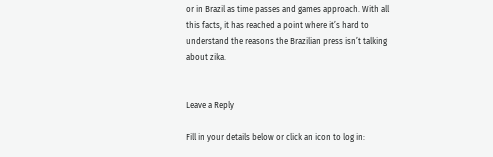or in Brazil as time passes and games approach. With all this facts, it has reached a point where it’s hard to understand the reasons the Brazilian press isn’t talking about zika.


Leave a Reply

Fill in your details below or click an icon to log in: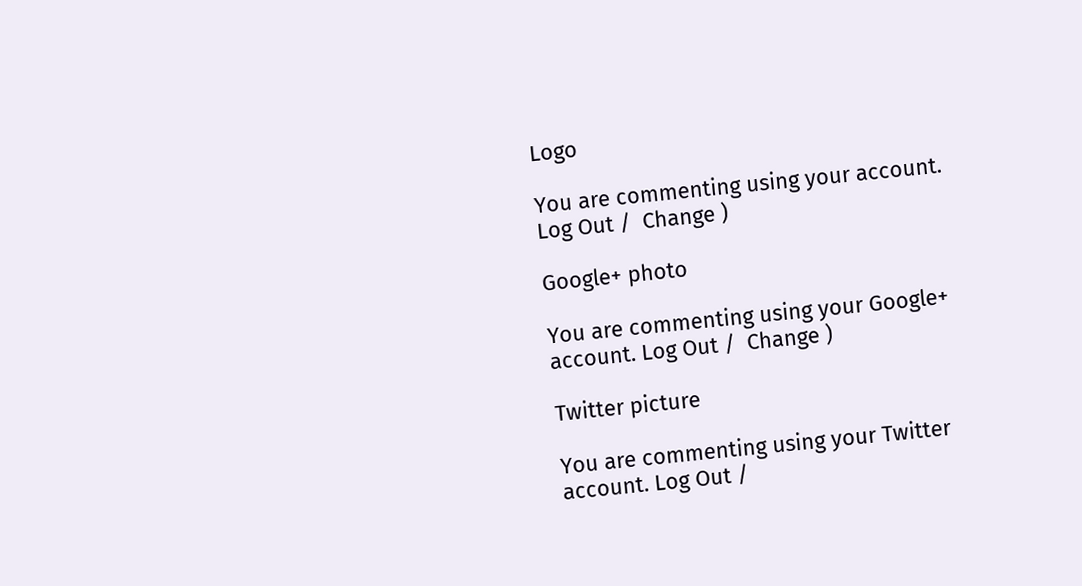Logo

You are commenting using your account. Log Out /  Change )

Google+ photo

You are commenting using your Google+ account. Log Out /  Change )

Twitter picture

You are commenting using your Twitter account. Log Out /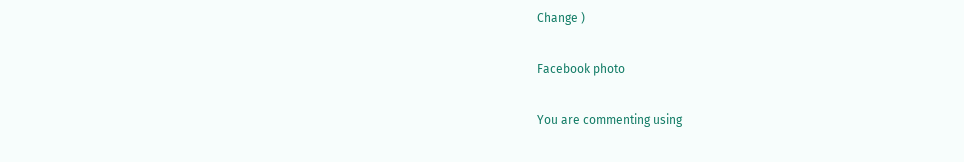Change )

Facebook photo

You are commenting using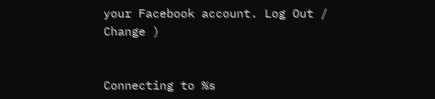your Facebook account. Log Out /  Change )


Connecting to %s